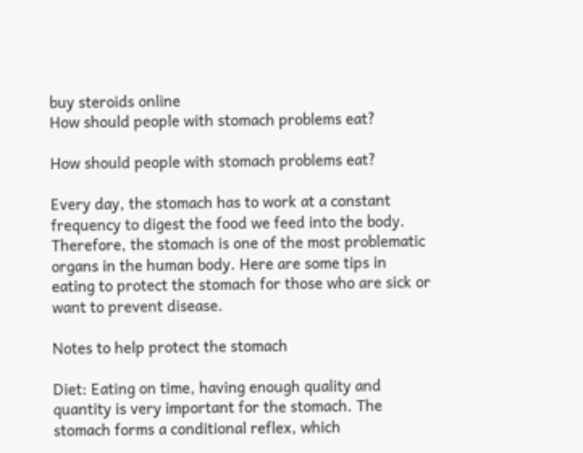buy steroids online
How should people with stomach problems eat?

How should people with stomach problems eat?

Every day, the stomach has to work at a constant frequency to digest the food we feed into the body. Therefore, the stomach is one of the most problematic organs in the human body. Here are some tips in eating to protect the stomach for those who are sick or want to prevent disease.

Notes to help protect the stomach

Diet: Eating on time, having enough quality and quantity is very important for the stomach. The stomach forms a conditional reflex, which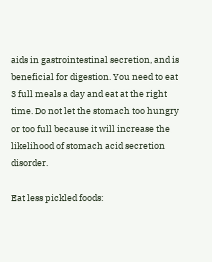aids in gastrointestinal secretion, and is beneficial for digestion. You need to eat 3 full meals a day and eat at the right time. Do not let the stomach too hungry or too full because it will increase the likelihood of stomach acid secretion disorder.

Eat less pickled foods: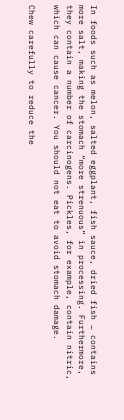In foods such as melon, salted eggplant, fish sauce, dried fish … contains more salt, making the stomach “more strenuous” in processing. Furthermore, they contain a number of carcinogens. Pickles, for example, contain nitric, which can cause cancer. You should not eat to avoid stomach damage.

Chew carefully to reduce the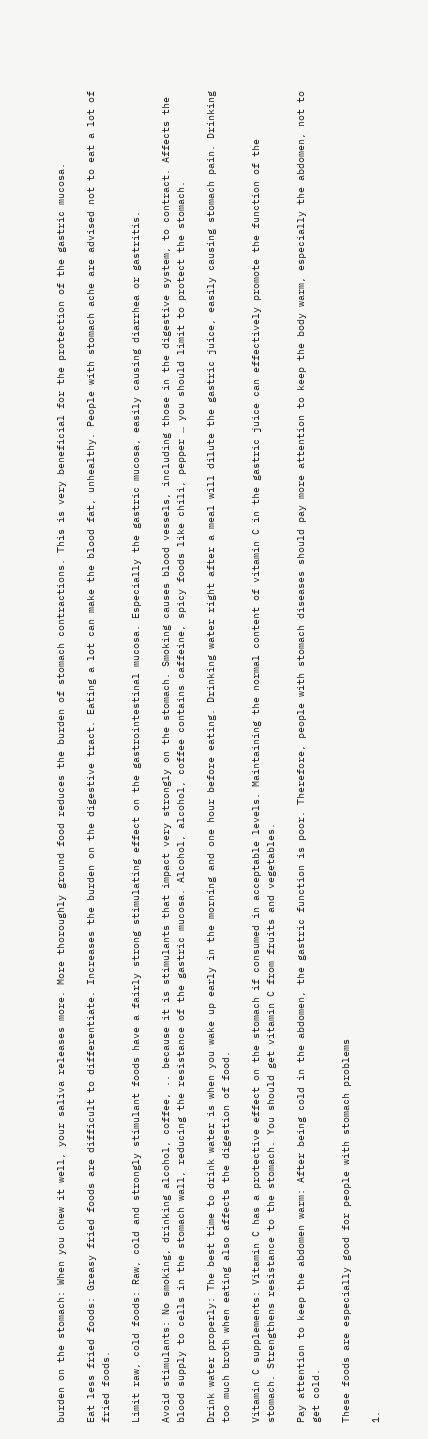burden on the stomach: When you chew it well, your saliva releases more. More thoroughly ground food reduces the burden of stomach contractions. This is very beneficial for the protection of the gastric mucosa.

Eat less fried foods: Greasy fried foods are difficult to differentiate. Increases the burden on the digestive tract. Eating a lot can make the blood fat, unhealthy. People with stomach ache are advised not to eat a lot of fried foods.

Limit raw, cold foods: Raw, cold and strongly stimulant foods have a fairly strong stimulating effect on the gastrointestinal mucosa. Especially the gastric mucosa, easily causing diarrhea or gastritis.

Avoid stimulants: No smoking, drinking alcohol, coffee, .. because it is stimulants that impact very strongly on the stomach. Smoking causes blood vessels, including those in the digestive system, to contract. Affects the blood supply to cells in the stomach wall, reducing the resistance of the gastric mucosa. Alcohol, alcohol, coffee contains caffeine, spicy foods like chili, pepper … you should limit to protect the stomach.

Drink water properly: The best time to drink water is when you wake up early in the morning and one hour before eating. Drinking water right after a meal will dilute the gastric juice, easily causing stomach pain. Drinking too much broth when eating also affects the digestion of food.

Vitamin C supplements: Vitamin C has a protective effect on the stomach if consumed in acceptable levels. Maintaining the normal content of vitamin C in the gastric juice can effectively promote the function of the stomach. Strengthens resistance to the stomach. You should get vitamin C from fruits and vegetables.

Pay attention to keep the abdomen warm: After being cold in the abdomen, the gastric function is poor. Therefore, people with stomach diseases should pay more attention to keep the body warm, especially the abdomen, not to get cold.

These foods are especially good for people with stomach problems

1.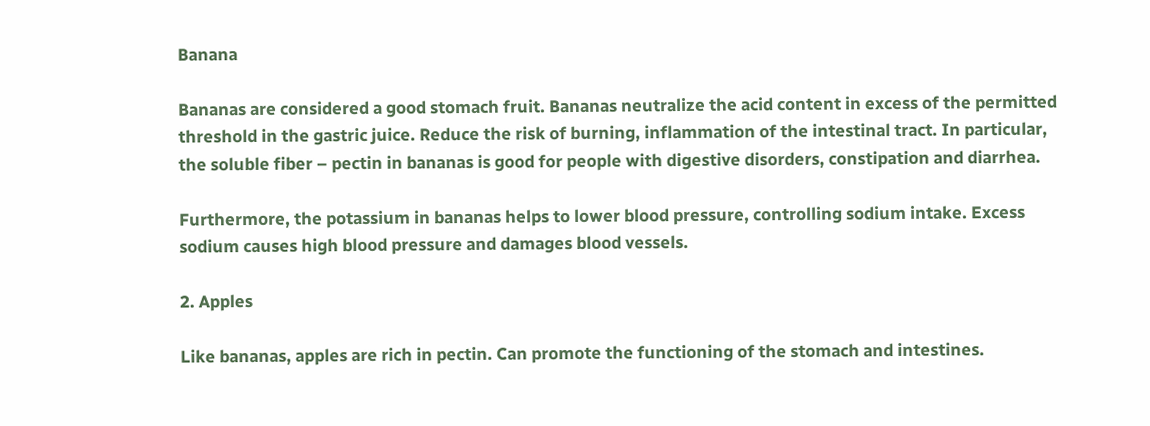Banana

Bananas are considered a good stomach fruit. Bananas neutralize the acid content in excess of the permitted threshold in the gastric juice. Reduce the risk of burning, inflammation of the intestinal tract. In particular, the soluble fiber – pectin in bananas is good for people with digestive disorders, constipation and diarrhea.

Furthermore, the potassium in bananas helps to lower blood pressure, controlling sodium intake. Excess sodium causes high blood pressure and damages blood vessels.

2. Apples

Like bananas, apples are rich in pectin. Can promote the functioning of the stomach and intestines.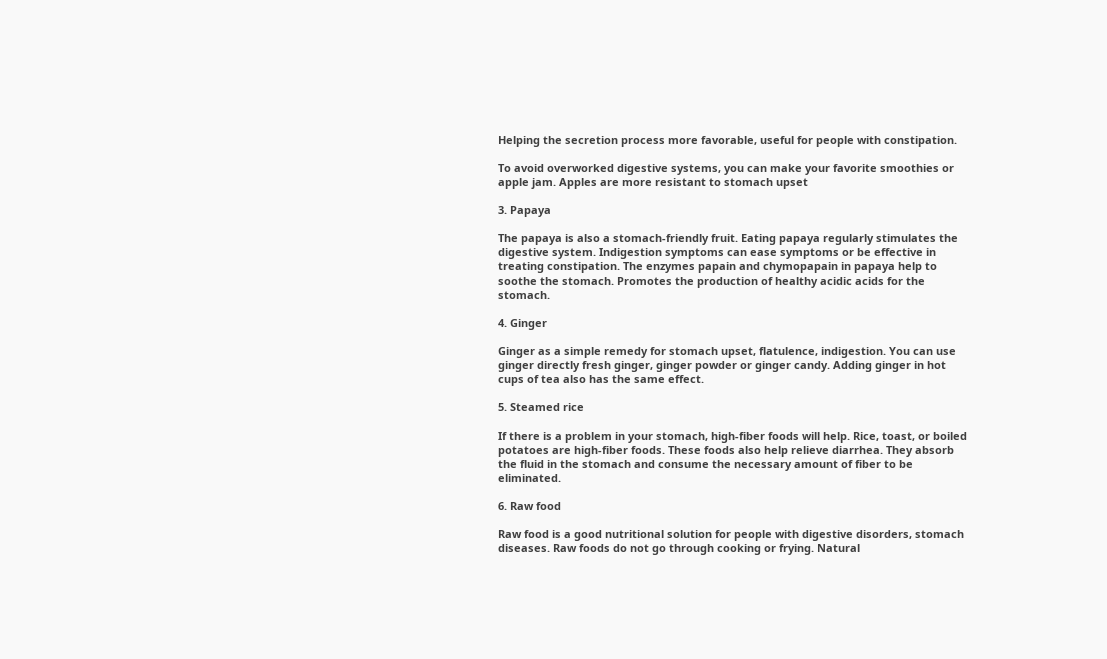Helping the secretion process more favorable, useful for people with constipation.

To avoid overworked digestive systems, you can make your favorite smoothies or apple jam. Apples are more resistant to stomach upset

3. Papaya

The papaya is also a stomach-friendly fruit. Eating papaya regularly stimulates the digestive system. Indigestion symptoms can ease symptoms or be effective in treating constipation. The enzymes papain and chymopapain in papaya help to soothe the stomach. Promotes the production of healthy acidic acids for the stomach.

4. Ginger

Ginger as a simple remedy for stomach upset, flatulence, indigestion. You can use ginger directly fresh ginger, ginger powder or ginger candy. Adding ginger in hot cups of tea also has the same effect.

5. Steamed rice

If there is a problem in your stomach, high-fiber foods will help. Rice, toast, or boiled potatoes are high-fiber foods. These foods also help relieve diarrhea. They absorb the fluid in the stomach and consume the necessary amount of fiber to be eliminated.

6. Raw food

Raw food is a good nutritional solution for people with digestive disorders, stomach diseases. Raw foods do not go through cooking or frying. Natural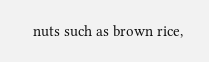nuts such as brown rice,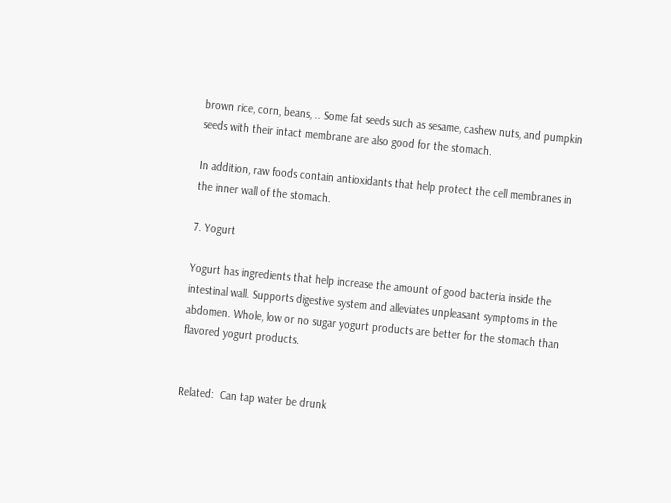brown rice, corn, beans, .. Some fat seeds such as sesame, cashew nuts, and pumpkin seeds with their intact membrane are also good for the stomach.

In addition, raw foods contain antioxidants that help protect the cell membranes in the inner wall of the stomach.

7. Yogurt

Yogurt has ingredients that help increase the amount of good bacteria inside the intestinal wall. Supports digestive system and alleviates unpleasant symptoms in the abdomen. Whole, low or no sugar yogurt products are better for the stomach than flavored yogurt products.


Related:  Can tap water be drunk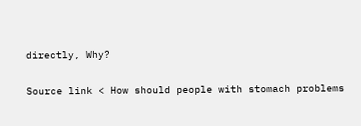directly, Why?

Source link < How should people with stomach problems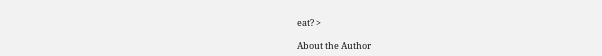eat? >

About the Author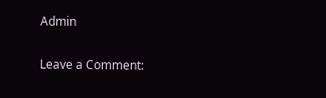Admin

Leave a Comment: